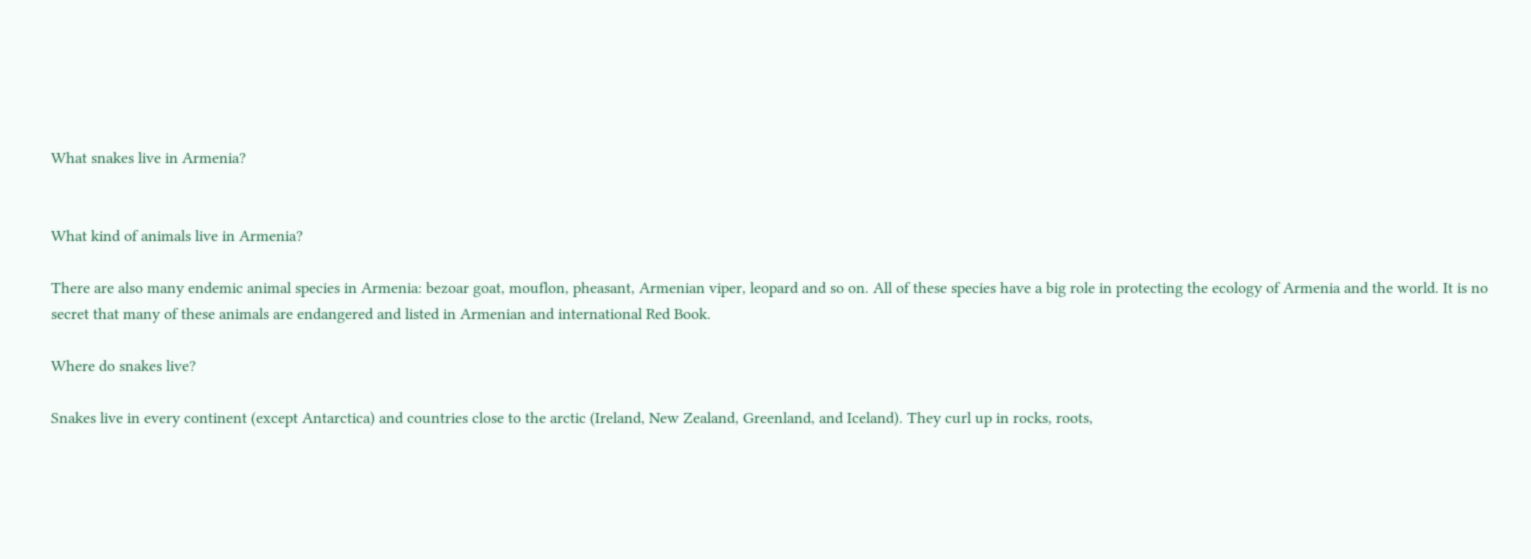What snakes live in Armenia?


What kind of animals live in Armenia?

There are also many endemic animal species in Armenia: bezoar goat, mouflon, pheasant, Armenian viper, leopard and so on. All of these species have a big role in protecting the ecology of Armenia and the world. It is no secret that many of these animals are endangered and listed in Armenian and international Red Book.

Where do snakes live?

Snakes live in every continent (except Antarctica) and countries close to the arctic (Ireland, New Zealand, Greenland, and Iceland). They curl up in rocks, roots,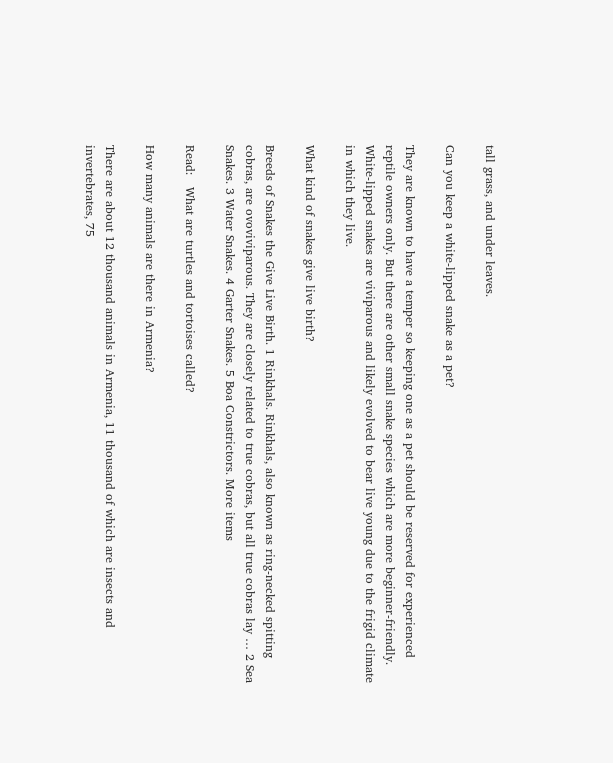tall grass, and under leaves.

Can you keep a white-lipped snake as a pet?

They are known to have a temper so keeping one as a pet should be reserved for experienced reptile owners only. But there are other small snake species which are more beginner-friendly. White-lipped snakes are viviparous and likely evolved to bear live young due to the frigid climate in which they live.

What kind of snakes give live birth?

Breeds of Snakes the Give Live Birth. 1 Rinkhals. Rinkhals, also known as ring-necked spitting cobras, are ovoviviparous. They are closely related to true cobras, but all true cobras lay … 2 Sea Snakes. 3 Water Snakes. 4 Garter Snakes. 5 Boa Constrictors. More items

Read:   What are turtles and tortoises called?

How many animals are there in Armenia?

There are about 12 thousand animals in Armenia, 11 thousand of which are insects and invertebrates, 75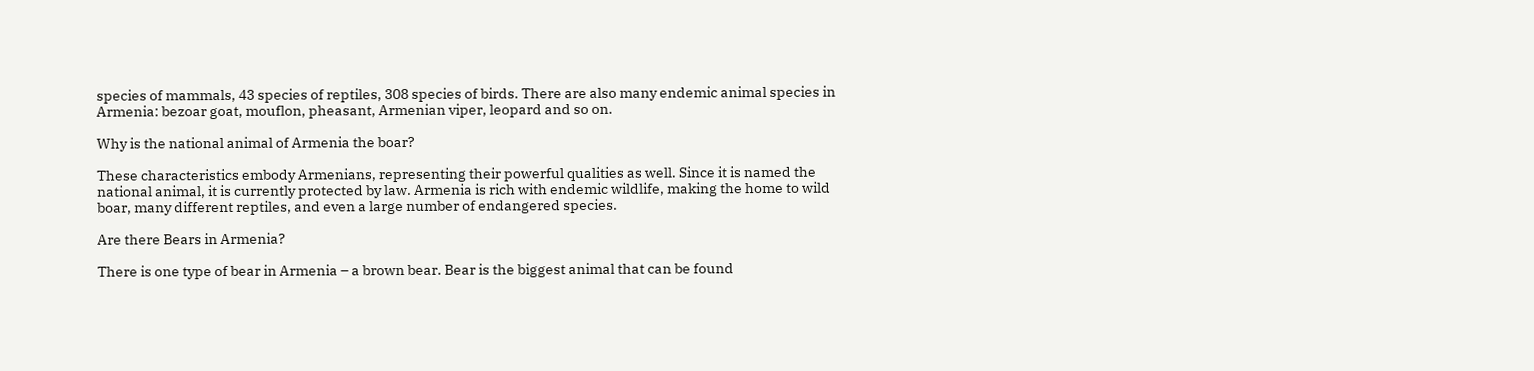species of mammals, 43 species of reptiles, 308 species of birds. There are also many endemic animal species in Armenia: bezoar goat, mouflon, pheasant, Armenian viper, leopard and so on.

Why is the national animal of Armenia the boar?

These characteristics embody Armenians, representing their powerful qualities as well. Since it is named the national animal, it is currently protected by law. Armenia is rich with endemic wildlife, making the home to wild boar, many different reptiles, and even a large number of endangered species.

Are there Bears in Armenia?

There is one type of bear in Armenia – a brown bear. Bear is the biggest animal that can be found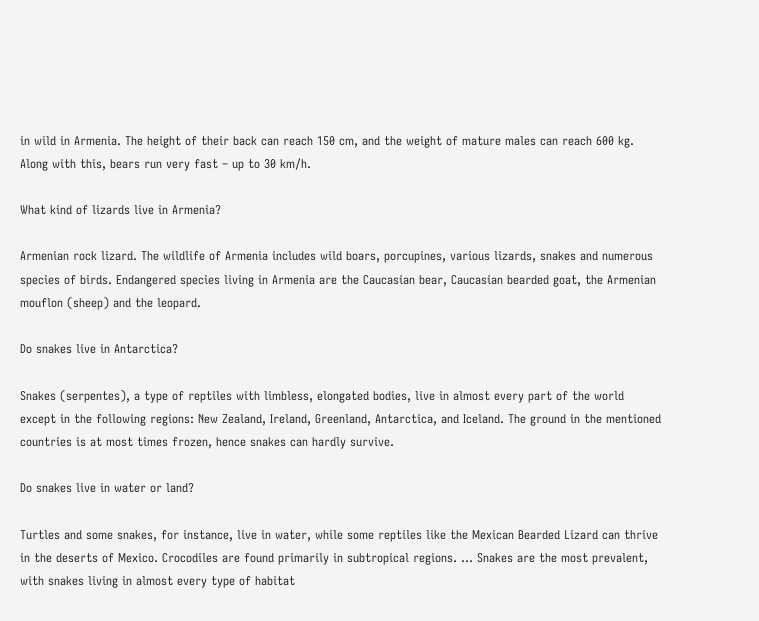in wild in Armenia. The height of their back can reach 150 cm, and the weight of mature males can reach 600 kg. Along with this, bears run very fast – up to 30 km/h.

What kind of lizards live in Armenia?

Armenian rock lizard. The wildlife of Armenia includes wild boars, porcupines, various lizards, snakes and numerous species of birds. Endangered species living in Armenia are the Caucasian bear, Caucasian bearded goat, the Armenian mouflon (sheep) and the leopard.

Do snakes live in Antarctica?

Snakes (serpentes), a type of reptiles with limbless, elongated bodies, live in almost every part of the world except in the following regions: New Zealand, Ireland, Greenland, Antarctica, and Iceland. The ground in the mentioned countries is at most times frozen, hence snakes can hardly survive.

Do snakes live in water or land?

Turtles and some snakes, for instance, live in water, while some reptiles like the Mexican Bearded Lizard can thrive in the deserts of Mexico. Crocodiles are found primarily in subtropical regions. … Snakes are the most prevalent, with snakes living in almost every type of habitat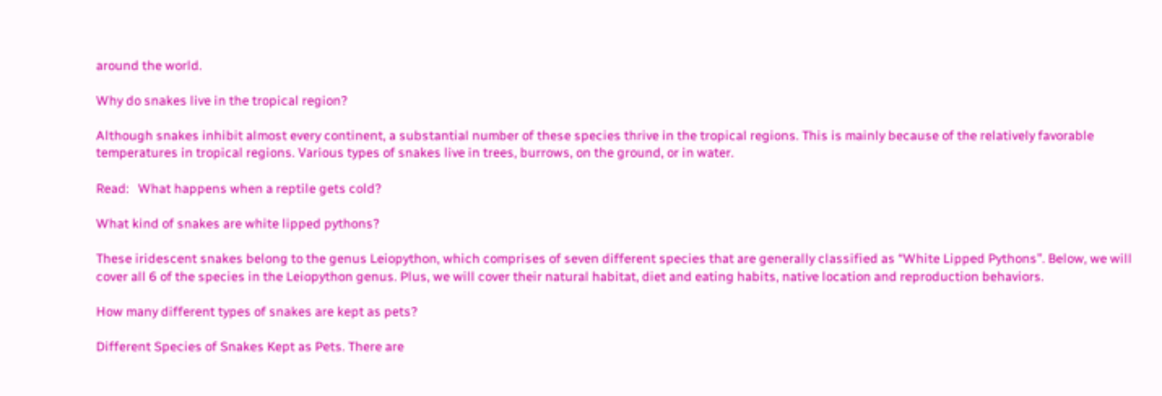around the world.

Why do snakes live in the tropical region?

Although snakes inhibit almost every continent, a substantial number of these species thrive in the tropical regions. This is mainly because of the relatively favorable temperatures in tropical regions. Various types of snakes live in trees, burrows, on the ground, or in water.

Read:   What happens when a reptile gets cold?

What kind of snakes are white lipped pythons?

These iridescent snakes belong to the genus Leiopython, which comprises of seven different species that are generally classified as “White Lipped Pythons”. Below, we will cover all 6 of the species in the Leiopython genus. Plus, we will cover their natural habitat, diet and eating habits, native location and reproduction behaviors.

How many different types of snakes are kept as pets?

Different Species of Snakes Kept as Pets. There are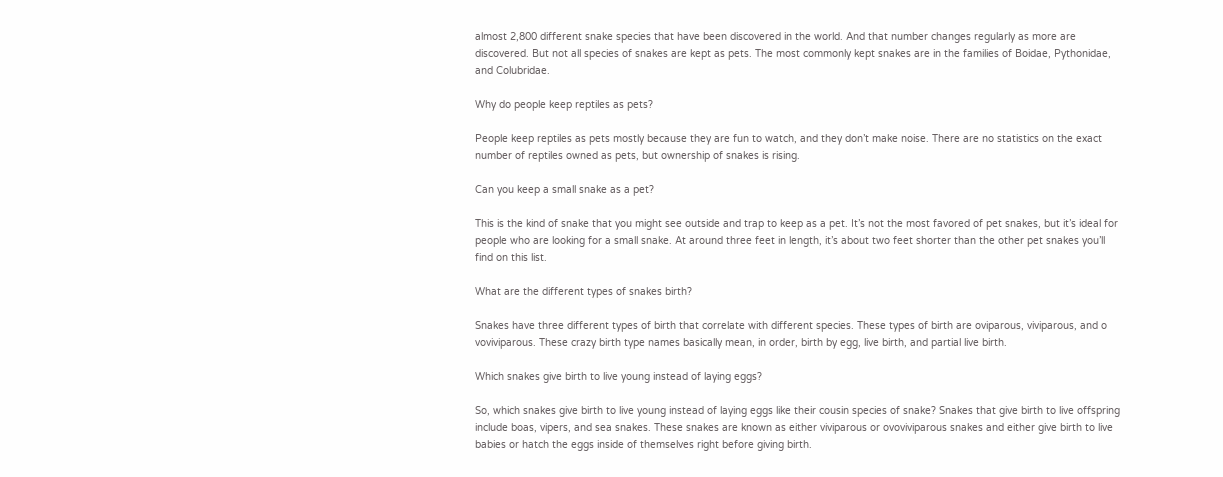almost 2,800 different snake species that have been discovered in the world. And that number changes regularly as more are discovered. But not all species of snakes are kept as pets. The most commonly kept snakes are in the families of Boidae, Pythonidae, and Colubridae.

Why do people keep reptiles as pets?

People keep reptiles as pets mostly because they are fun to watch, and they don’t make noise. There are no statistics on the exact number of reptiles owned as pets, but ownership of snakes is rising.

Can you keep a small snake as a pet?

This is the kind of snake that you might see outside and trap to keep as a pet. It’s not the most favored of pet snakes, but it’s ideal for people who are looking for a small snake. At around three feet in length, it’s about two feet shorter than the other pet snakes you’ll find on this list.

What are the different types of snakes birth?

Snakes have three different types of birth that correlate with different species. These types of birth are oviparous, viviparous, and o voviviparous. These crazy birth type names basically mean, in order, birth by egg, live birth, and partial live birth.

Which snakes give birth to live young instead of laying eggs?

So, which snakes give birth to live young instead of laying eggs like their cousin species of snake? Snakes that give birth to live offspring include boas, vipers, and sea snakes. These snakes are known as either viviparous or ovoviviparous snakes and either give birth to live babies or hatch the eggs inside of themselves right before giving birth.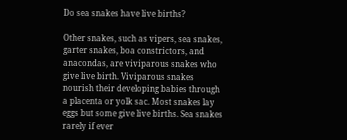Do sea snakes have live births?

Other snakes, such as vipers, sea snakes, garter snakes, boa constrictors, and anacondas, are viviparous snakes who give live birth. Viviparous snakes nourish their developing babies through a placenta or yolk sac. Most snakes lay eggs but some give live births. Sea snakes rarely if ever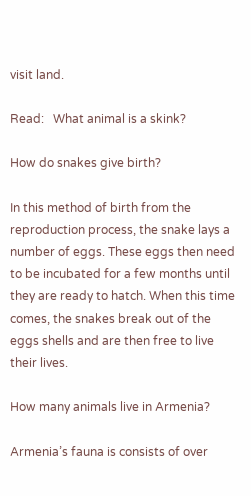visit land.

Read:   What animal is a skink?

How do snakes give birth?

In this method of birth from the reproduction process, the snake lays a number of eggs. These eggs then need to be incubated for a few months until they are ready to hatch. When this time comes, the snakes break out of the eggs shells and are then free to live their lives.

How many animals live in Armenia?

Armenia’s fauna is consists of over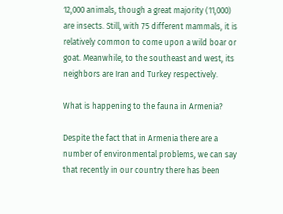12,000 animals, though a great majority (11,000) are insects. Still, with 75 different mammals, it is relatively common to come upon a wild boar or goat. Meanwhile, to the southeast and west, its neighbors are Iran and Turkey respectively.

What is happening to the fauna in Armenia?

Despite the fact that in Armenia there are a number of environmental problems, we can say that recently in our country there has been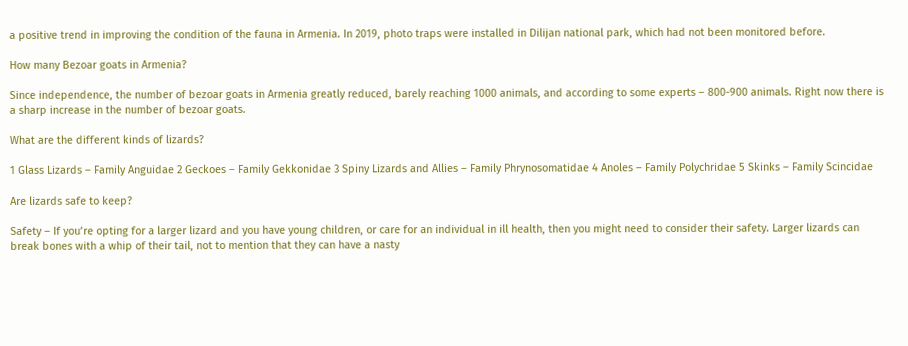a positive trend in improving the condition of the fauna in Armenia. In 2019, photo traps were installed in Dilijan national park, which had not been monitored before.

How many Bezoar goats in Armenia?

Since independence, the number of bezoar goats in Armenia greatly reduced, barely reaching 1000 animals, and according to some experts – 800-900 animals. Right now there is a sharp increase in the number of bezoar goats.

What are the different kinds of lizards?

1 Glass Lizards – Family Anguidae 2 Geckoes – Family Gekkonidae 3 Spiny Lizards and Allies – Family Phrynosomatidae 4 Anoles – Family Polychridae 5 Skinks – Family Scincidae

Are lizards safe to keep?

Safety – If you’re opting for a larger lizard and you have young children, or care for an individual in ill health, then you might need to consider their safety. Larger lizards can break bones with a whip of their tail, not to mention that they can have a nasty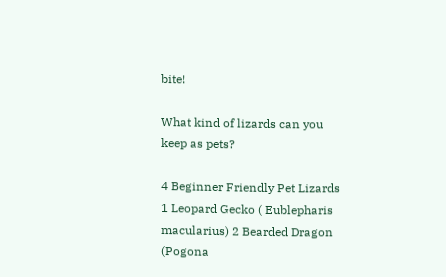bite!

What kind of lizards can you keep as pets?

4 Beginner Friendly Pet Lizards 1 Leopard Gecko ( Eublepharis macularius) 2 Bearded Dragon (Pogona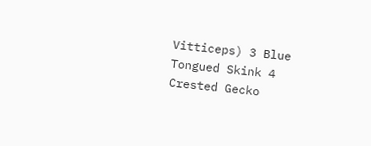Vitticeps) 3 Blue Tongued Skink 4 Crested Gecko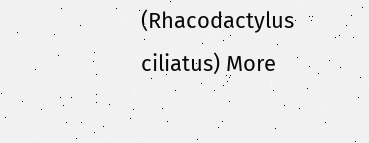(Rhacodactylus ciliatus) More